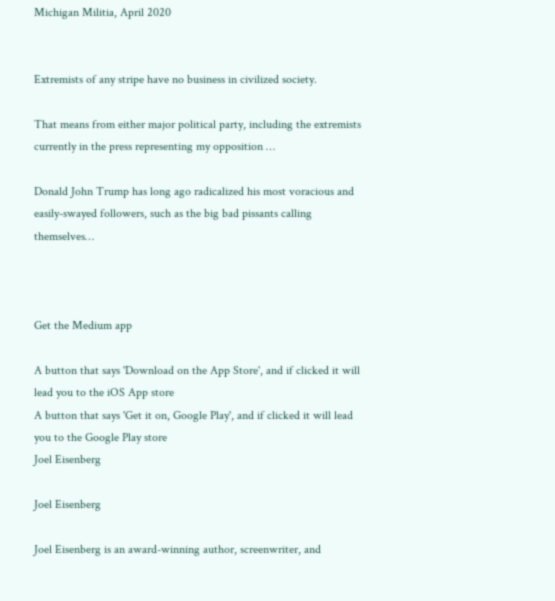Michigan Militia, April 2020


Extremists of any stripe have no business in civilized society.

That means from either major political party, including the extremists currently in the press representing my opposition …

Donald John Trump has long ago radicalized his most voracious and easily-swayed followers, such as the big bad pissants calling themselves…



Get the Medium app

A button that says 'Download on the App Store', and if clicked it will lead you to the iOS App store
A button that says 'Get it on, Google Play', and if clicked it will lead you to the Google Play store
Joel Eisenberg

Joel Eisenberg

Joel Eisenberg is an award-winning author, screenwriter, and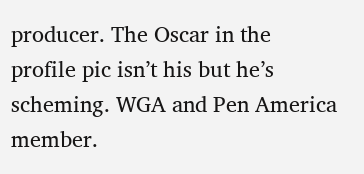producer. The Oscar in the profile pic isn’t his but he’s scheming. WGA and Pen America member.